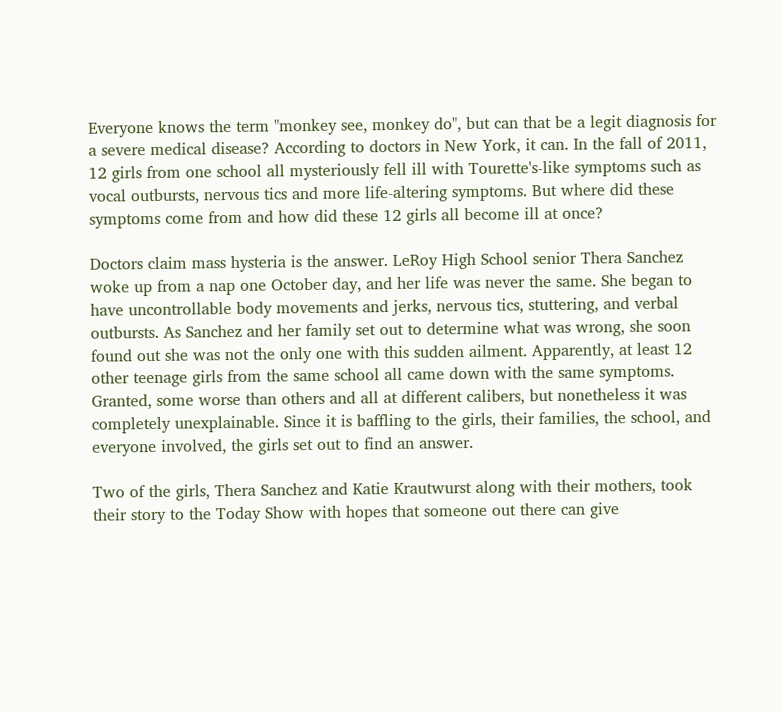Everyone knows the term "monkey see, monkey do", but can that be a legit diagnosis for a severe medical disease? According to doctors in New York, it can. In the fall of 2011, 12 girls from one school all mysteriously fell ill with Tourette's-like symptoms such as vocal outbursts, nervous tics and more life-altering symptoms. But where did these symptoms come from and how did these 12 girls all become ill at once?

Doctors claim mass hysteria is the answer. LeRoy High School senior Thera Sanchez woke up from a nap one October day, and her life was never the same. She began to have uncontrollable body movements and jerks, nervous tics, stuttering, and verbal outbursts. As Sanchez and her family set out to determine what was wrong, she soon found out she was not the only one with this sudden ailment. Apparently, at least 12 other teenage girls from the same school all came down with the same symptoms. Granted, some worse than others and all at different calibers, but nonetheless it was completely unexplainable. Since it is baffling to the girls, their families, the school, and everyone involved, the girls set out to find an answer.

Two of the girls, Thera Sanchez and Katie Krautwurst along with their mothers, took their story to the Today Show with hopes that someone out there can give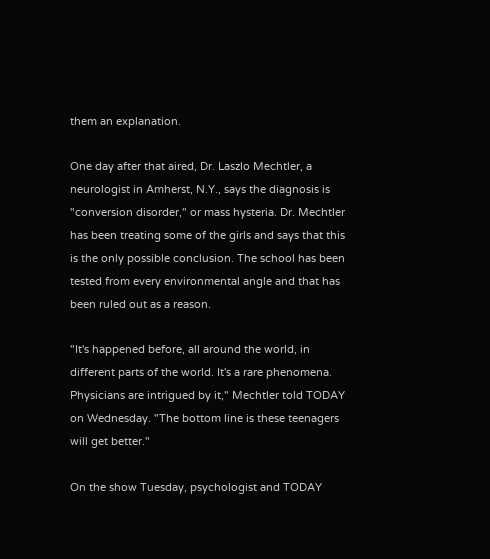them an explanation.

One day after that aired, Dr. Laszlo Mechtler, a neurologist in Amherst, N.Y., says the diagnosis is "conversion disorder," or mass hysteria. Dr. Mechtler has been treating some of the girls and says that this is the only possible conclusion. The school has been tested from every environmental angle and that has been ruled out as a reason.

"It's happened before, all around the world, in different parts of the world. It's a rare phenomena. Physicians are intrigued by it," Mechtler told TODAY on Wednesday. "The bottom line is these teenagers will get better."

On the show Tuesday, psychologist and TODAY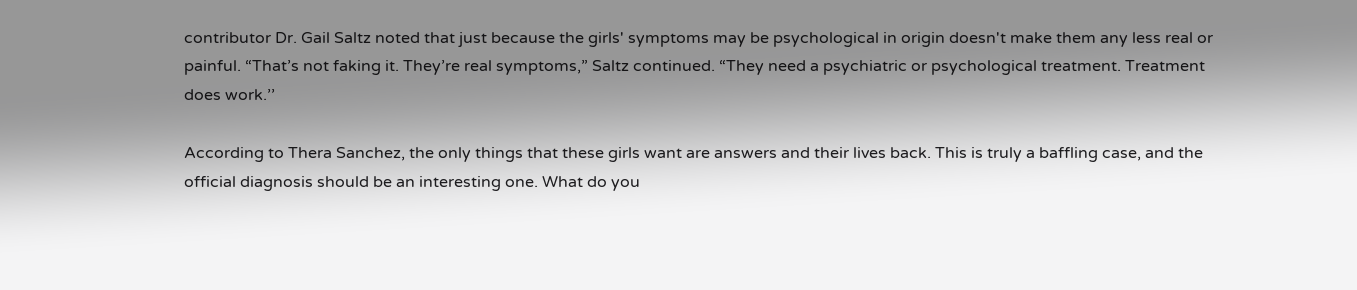contributor Dr. Gail Saltz noted that just because the girls' symptoms may be psychological in origin doesn't make them any less real or painful. “That’s not faking it. They’re real symptoms,” Saltz continued. “They need a psychiatric or psychological treatment. Treatment does work.’’

According to Thera Sanchez, the only things that these girls want are answers and their lives back. This is truly a baffling case, and the official diagnosis should be an interesting one. What do you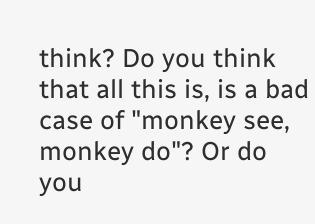think? Do you think that all this is, is a bad case of "monkey see, monkey do"? Or do you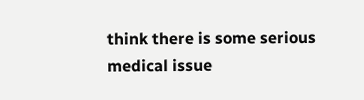think there is some serious medical issue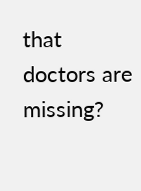that doctors are missing?